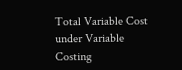Total Variable Cost under Variable Costing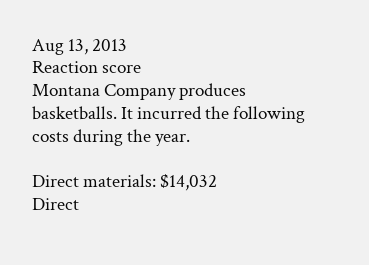Aug 13, 2013
Reaction score
Montana Company produces basketballs. It incurred the following costs during the year.

Direct materials: $14,032
Direct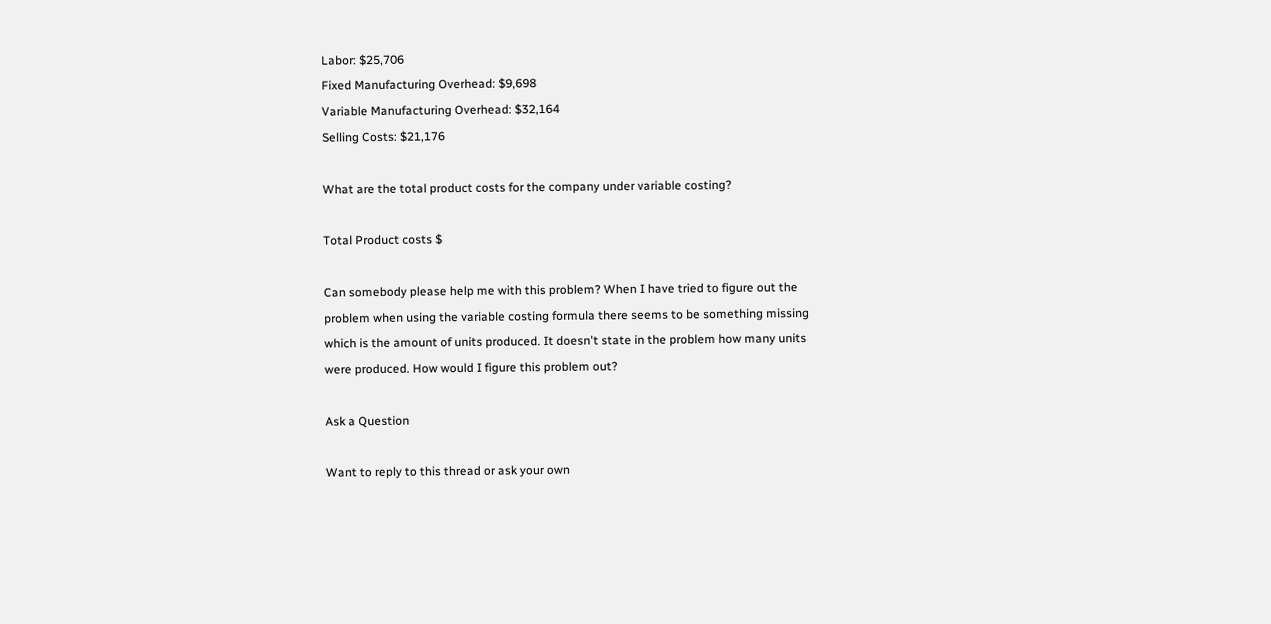Labor: $25,706
Fixed Manufacturing Overhead: $9,698
Variable Manufacturing Overhead: $32,164
Selling Costs: $21,176

What are the total product costs for the company under variable costing?

Total Product costs $

Can somebody please help me with this problem? When I have tried to figure out the problem when using the variable costing formula there seems to be something missing which is the amount of units produced. It doesn't state in the problem how many units were produced. How would I figure this problem out?

Ask a Question

Want to reply to this thread or ask your own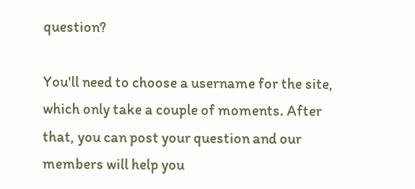question?

You'll need to choose a username for the site, which only take a couple of moments. After that, you can post your question and our members will help you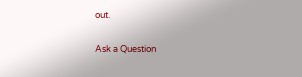out.

Ask a Question